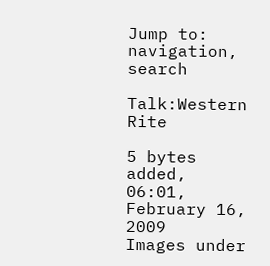Jump to: navigation, search

Talk:Western Rite

5 bytes added, 06:01, February 16, 2009
Images under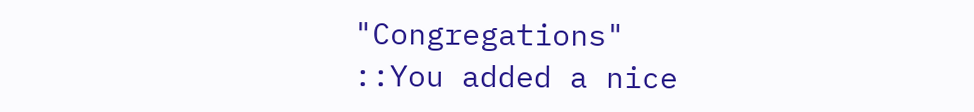"Congregations"
::You added a nice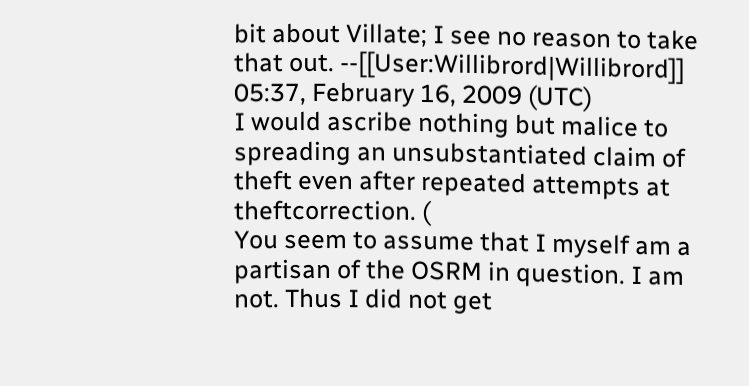bit about Villate; I see no reason to take that out. --[[User:Willibrord|Willibrord]] 05:37, February 16, 2009 (UTC)
I would ascribe nothing but malice to spreading an unsubstantiated claim of theft even after repeated attempts at theftcorrection. (
You seem to assume that I myself am a partisan of the OSRM in question. I am not. Thus I did not get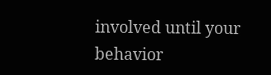involved until your behavior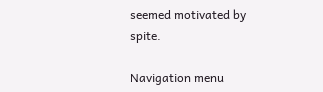seemed motivated by spite.

Navigation menu